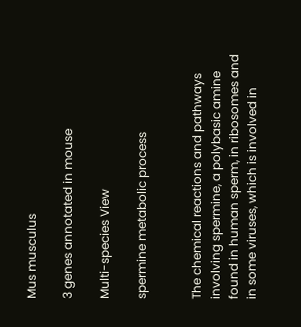Mus musculus

3 genes annotated in mouse

Multi-species View

spermine metabolic process


The chemical reactions and pathways involving spermine, a polybasic amine found in human sperm, in ribosomes and in some viruses, which is involved in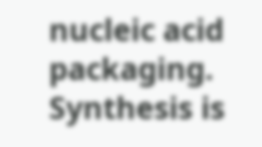nucleic acid packaging. Synthesis is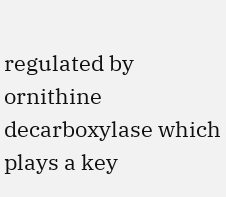regulated by ornithine decarboxylase which plays a key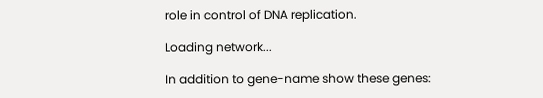role in control of DNA replication.

Loading network...

In addition to gene-name show these genes: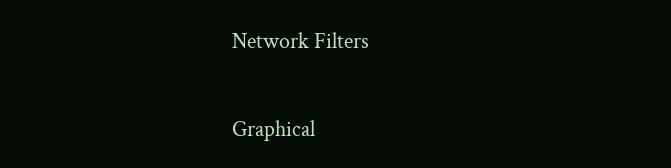Network Filters

Graphical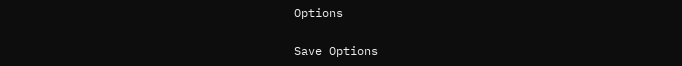Options

Save Options